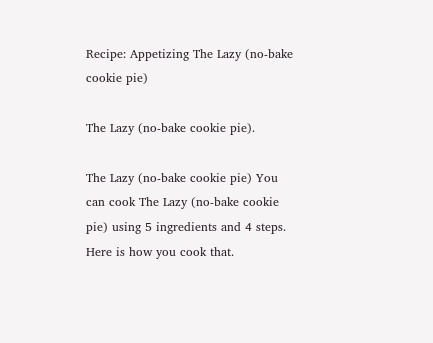Recipe: Appetizing The Lazy (no-bake cookie pie)

The Lazy (no-bake cookie pie).

The Lazy (no-bake cookie pie) You can cook The Lazy (no-bake cookie pie) using 5 ingredients and 4 steps. Here is how you cook that.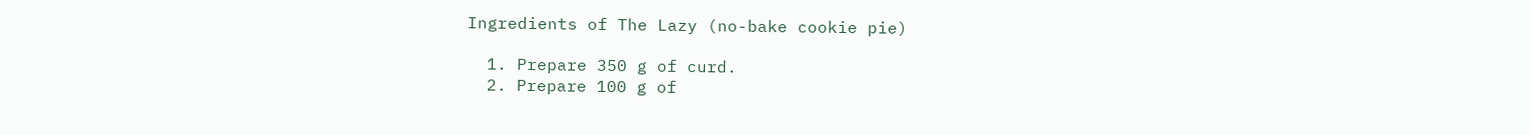Ingredients of The Lazy (no-bake cookie pie)

  1. Prepare 350 g of curd.
  2. Prepare 100 g of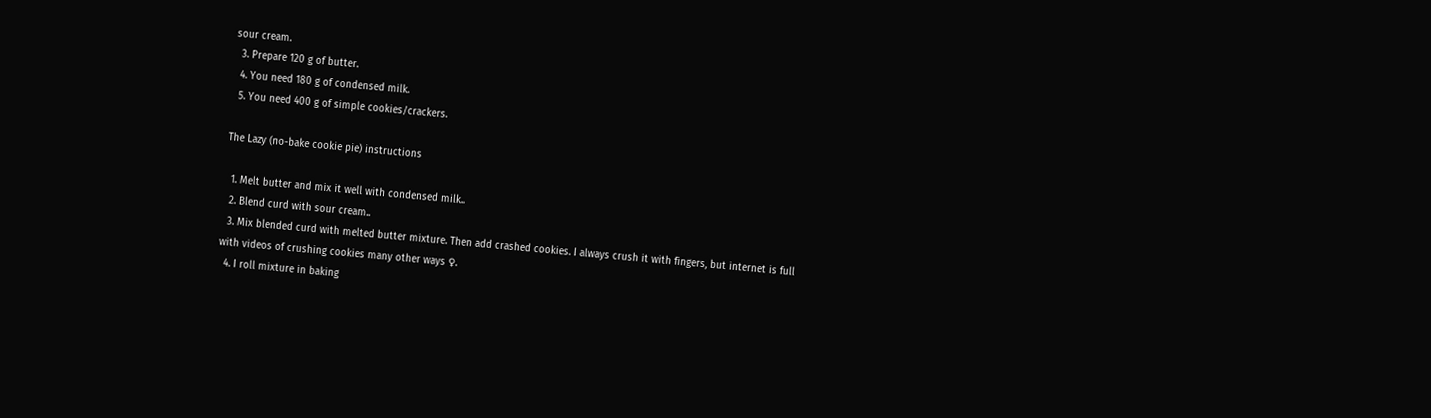sour cream.
  3. Prepare 120 g of butter.
  4. You need 180 g of condensed milk.
  5. You need 400 g of simple cookies/crackers.

The Lazy (no-bake cookie pie) instructions

  1. Melt butter and mix it well with condensed milk..
  2. Blend curd with sour cream..
  3. Mix blended curd with melted butter mixture. Then add crashed cookies. I always crush it with fingers, but internet is full with videos of crushing cookies many other ways ♀.
  4. I roll mixture in baking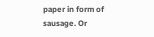paper in form of sausage. Or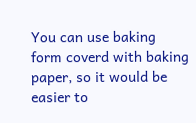You can use baking form coverd with baking paper, so it would be easier to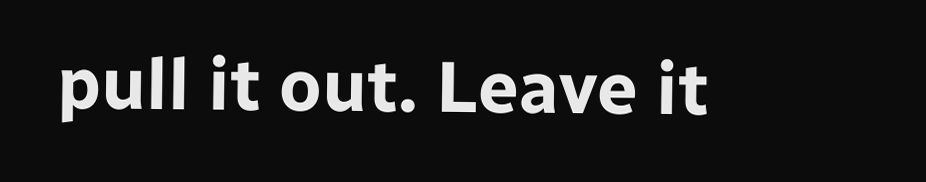pull it out. Leave it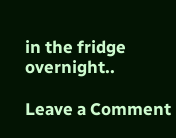in the fridge overnight..

Leave a Comment